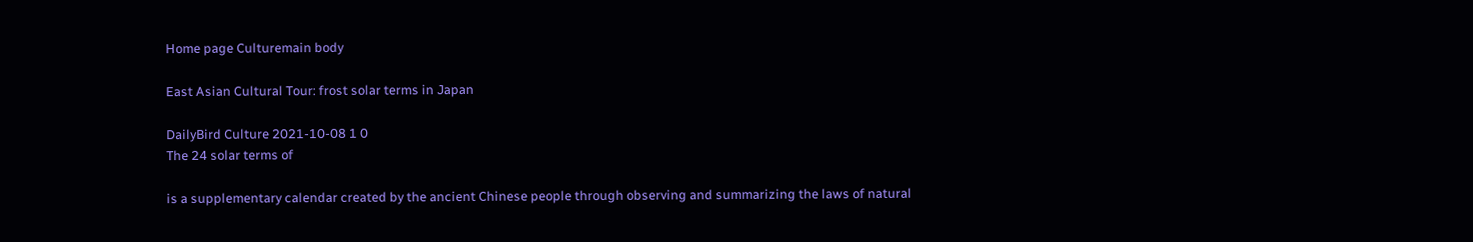Home page Culturemain body

East Asian Cultural Tour: frost solar terms in Japan

DailyBird Culture 2021-10-08 1 0
The 24 solar terms of

is a supplementary calendar created by the ancient Chinese people through observing and summarizing the laws of natural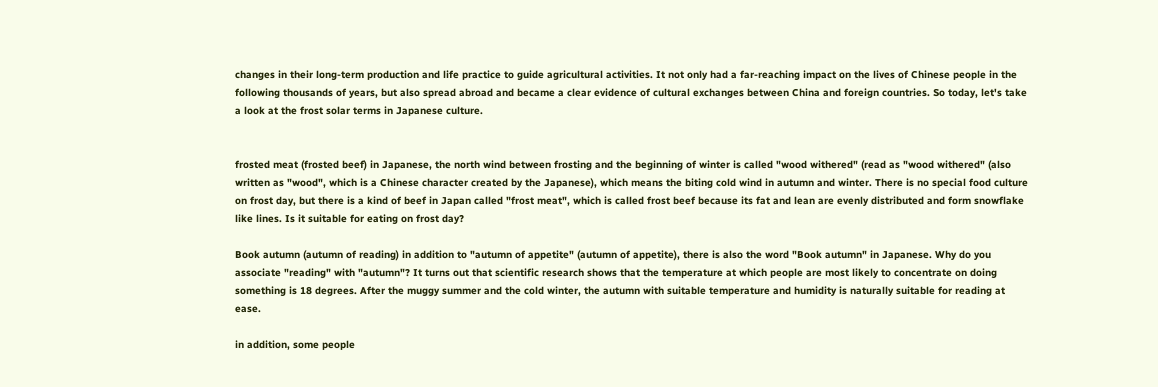changes in their long-term production and life practice to guide agricultural activities. It not only had a far-reaching impact on the lives of Chinese people in the following thousands of years, but also spread abroad and became a clear evidence of cultural exchanges between China and foreign countries. So today, let's take a look at the frost solar terms in Japanese culture.


frosted meat (frosted beef) in Japanese, the north wind between frosting and the beginning of winter is called "wood withered" (read as "wood withered" (also written as "wood", which is a Chinese character created by the Japanese), which means the biting cold wind in autumn and winter. There is no special food culture on frost day, but there is a kind of beef in Japan called "frost meat", which is called frost beef because its fat and lean are evenly distributed and form snowflake like lines. Is it suitable for eating on frost day?

Book autumn (autumn of reading) in addition to "autumn of appetite" (autumn of appetite), there is also the word "Book autumn" in Japanese. Why do you associate "reading" with "autumn"? It turns out that scientific research shows that the temperature at which people are most likely to concentrate on doing something is 18 degrees. After the muggy summer and the cold winter, the autumn with suitable temperature and humidity is naturally suitable for reading at ease.

in addition, some people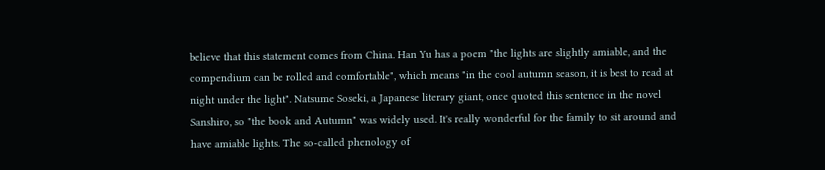believe that this statement comes from China. Han Yu has a poem "the lights are slightly amiable, and the compendium can be rolled and comfortable", which means "in the cool autumn season, it is best to read at night under the light". Natsume Soseki, a Japanese literary giant, once quoted this sentence in the novel Sanshiro, so "the book and Autumn" was widely used. It's really wonderful for the family to sit around and have amiable lights. The so-called phenology of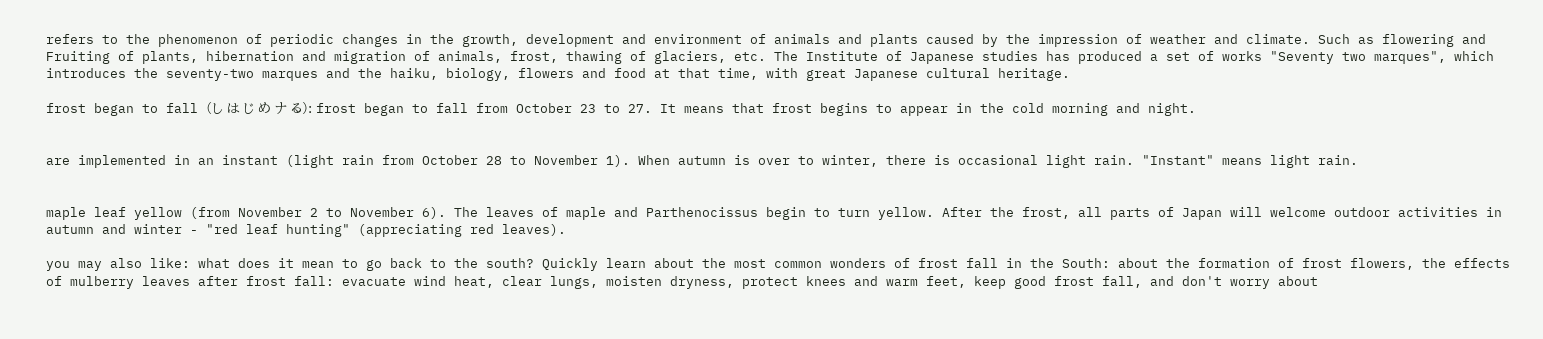refers to the phenomenon of periodic changes in the growth, development and environment of animals and plants caused by the impression of weather and climate. Such as flowering and Fruiting of plants, hibernation and migration of animals, frost, thawing of glaciers, etc. The Institute of Japanese studies has produced a set of works "Seventy two marques", which introduces the seventy-two marques and the haiku, biology, flowers and food at that time, with great Japanese cultural heritage.

frost began to fall (し は じ め ナ る): frost began to fall from October 23 to 27. It means that frost begins to appear in the cold morning and night.


are implemented in an instant (light rain from October 28 to November 1). When autumn is over to winter, there is occasional light rain. "Instant" means light rain.


maple leaf yellow (from November 2 to November 6). The leaves of maple and Parthenocissus begin to turn yellow. After the frost, all parts of Japan will welcome outdoor activities in autumn and winter - "red leaf hunting" (appreciating red leaves).

you may also like: what does it mean to go back to the south? Quickly learn about the most common wonders of frost fall in the South: about the formation of frost flowers, the effects of mulberry leaves after frost fall: evacuate wind heat, clear lungs, moisten dryness, protect knees and warm feet, keep good frost fall, and don't worry about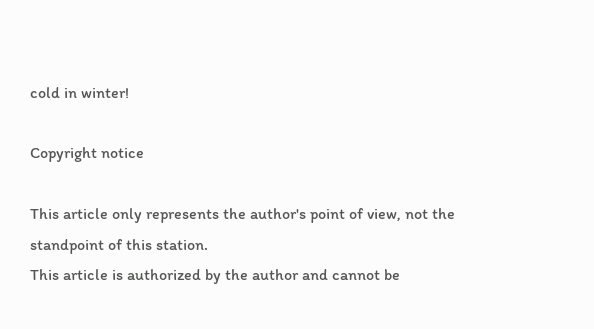cold in winter!

Copyright notice

This article only represents the author's point of view, not the standpoint of this station.
This article is authorized by the author and cannot be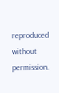reproduced without permission.